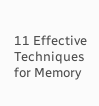11 Effective Techniques for Memory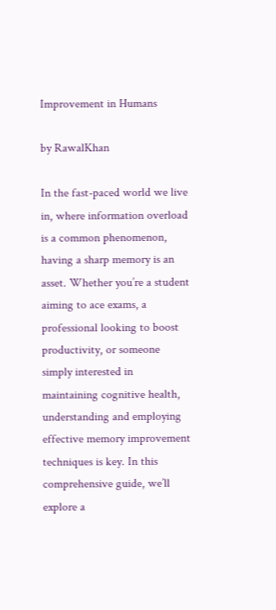Improvement in Humans

by RawalKhan

In the fast-paced world we live in, where information overload is a common phenomenon, having a sharp memory is an asset. Whether you’re a student aiming to ace exams, a professional looking to boost productivity, or someone simply interested in maintaining cognitive health, understanding and employing effective memory improvement techniques is key. In this comprehensive guide, we’ll explore a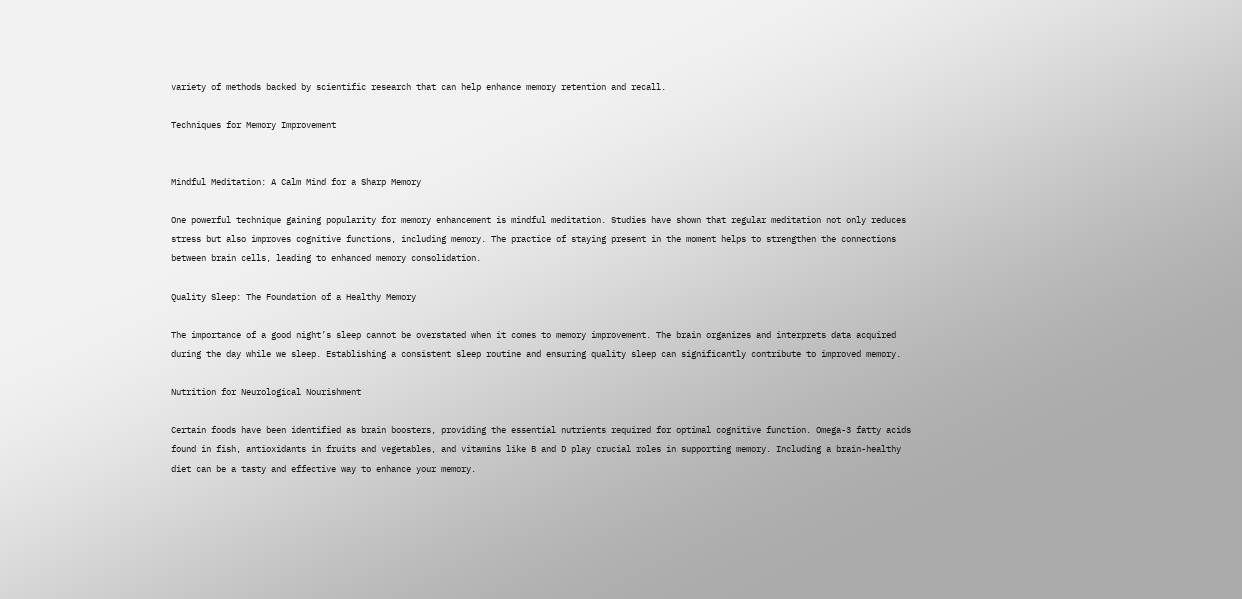variety of methods backed by scientific research that can help enhance memory retention and recall.

Techniques for Memory Improvement


Mindful Meditation: A Calm Mind for a Sharp Memory

One powerful technique gaining popularity for memory enhancement is mindful meditation. Studies have shown that regular meditation not only reduces stress but also improves cognitive functions, including memory. The practice of staying present in the moment helps to strengthen the connections between brain cells, leading to enhanced memory consolidation.

Quality Sleep: The Foundation of a Healthy Memory

The importance of a good night’s sleep cannot be overstated when it comes to memory improvement. The brain organizes and interprets data acquired during the day while we sleep. Establishing a consistent sleep routine and ensuring quality sleep can significantly contribute to improved memory.

Nutrition for Neurological Nourishment

Certain foods have been identified as brain boosters, providing the essential nutrients required for optimal cognitive function. Omega-3 fatty acids found in fish, antioxidants in fruits and vegetables, and vitamins like B and D play crucial roles in supporting memory. Including a brain-healthy diet can be a tasty and effective way to enhance your memory.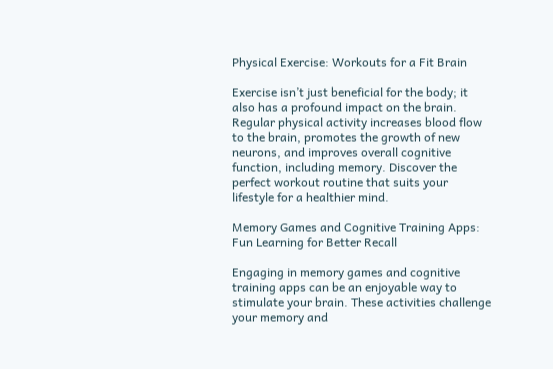Physical Exercise: Workouts for a Fit Brain

Exercise isn’t just beneficial for the body; it also has a profound impact on the brain. Regular physical activity increases blood flow to the brain, promotes the growth of new neurons, and improves overall cognitive function, including memory. Discover the perfect workout routine that suits your lifestyle for a healthier mind.

Memory Games and Cognitive Training Apps: Fun Learning for Better Recall

Engaging in memory games and cognitive training apps can be an enjoyable way to stimulate your brain. These activities challenge your memory and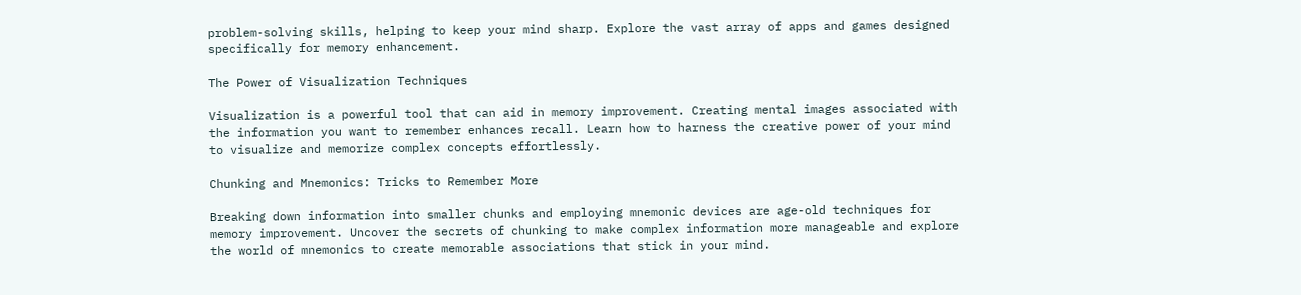problem-solving skills, helping to keep your mind sharp. Explore the vast array of apps and games designed specifically for memory enhancement.

The Power of Visualization Techniques

Visualization is a powerful tool that can aid in memory improvement. Creating mental images associated with the information you want to remember enhances recall. Learn how to harness the creative power of your mind to visualize and memorize complex concepts effortlessly.

Chunking and Mnemonics: Tricks to Remember More

Breaking down information into smaller chunks and employing mnemonic devices are age-old techniques for memory improvement. Uncover the secrets of chunking to make complex information more manageable and explore the world of mnemonics to create memorable associations that stick in your mind.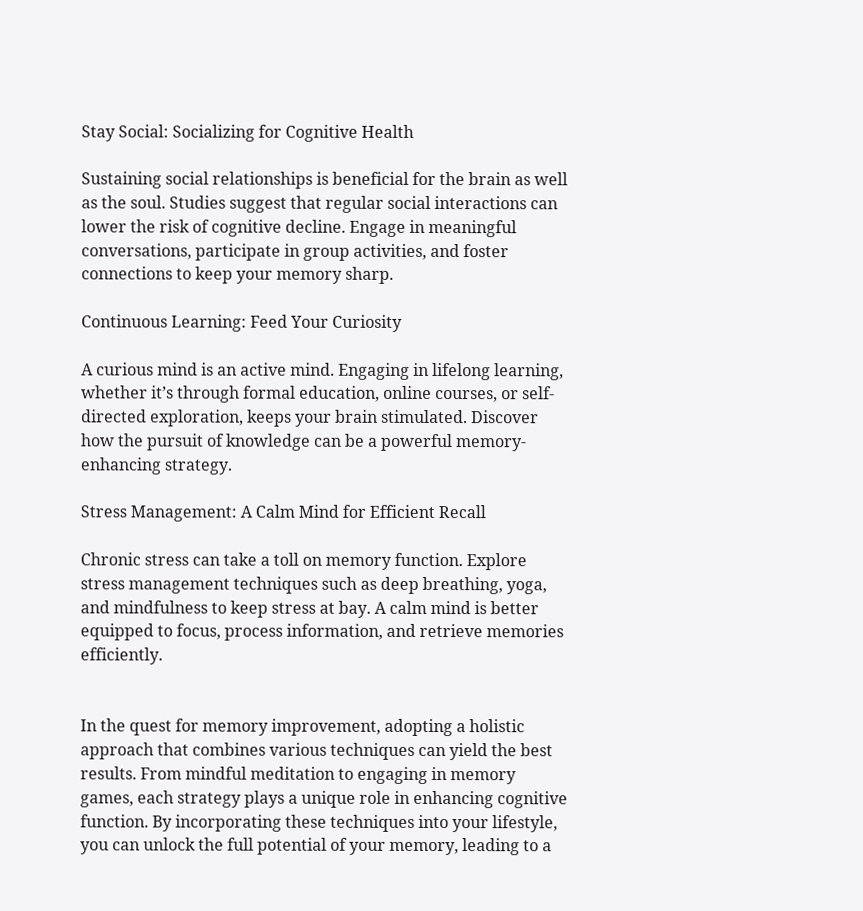Stay Social: Socializing for Cognitive Health

Sustaining social relationships is beneficial for the brain as well as the soul. Studies suggest that regular social interactions can lower the risk of cognitive decline. Engage in meaningful conversations, participate in group activities, and foster connections to keep your memory sharp.

Continuous Learning: Feed Your Curiosity

A curious mind is an active mind. Engaging in lifelong learning, whether it’s through formal education, online courses, or self-directed exploration, keeps your brain stimulated. Discover how the pursuit of knowledge can be a powerful memory-enhancing strategy.

Stress Management: A Calm Mind for Efficient Recall

Chronic stress can take a toll on memory function. Explore stress management techniques such as deep breathing, yoga, and mindfulness to keep stress at bay. A calm mind is better equipped to focus, process information, and retrieve memories efficiently.


In the quest for memory improvement, adopting a holistic approach that combines various techniques can yield the best results. From mindful meditation to engaging in memory games, each strategy plays a unique role in enhancing cognitive function. By incorporating these techniques into your lifestyle, you can unlock the full potential of your memory, leading to a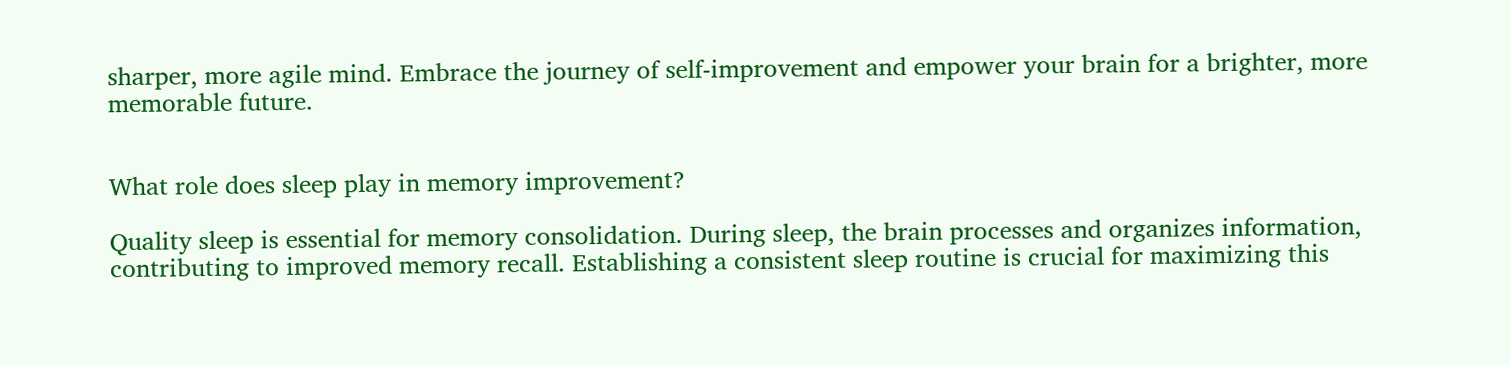sharper, more agile mind. Embrace the journey of self-improvement and empower your brain for a brighter, more memorable future.


What role does sleep play in memory improvement?

Quality sleep is essential for memory consolidation. During sleep, the brain processes and organizes information, contributing to improved memory recall. Establishing a consistent sleep routine is crucial for maximizing this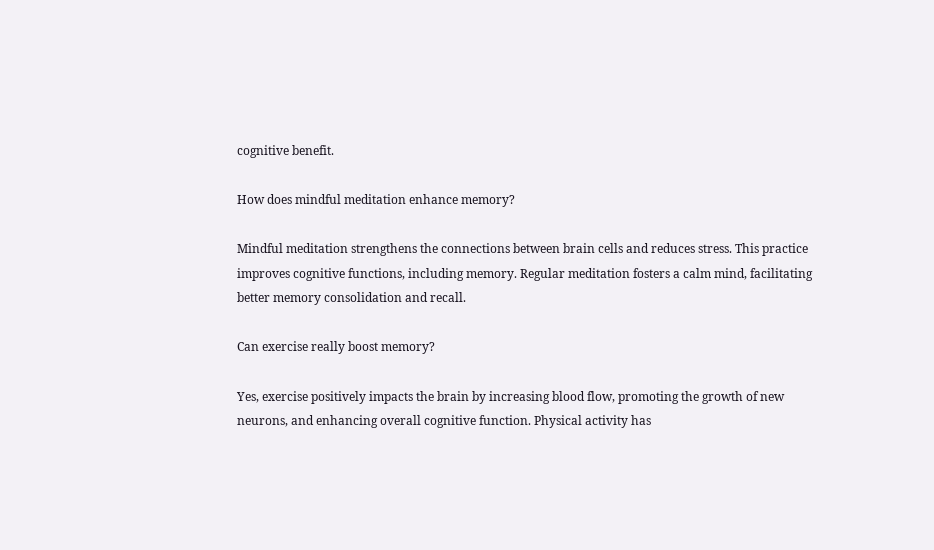cognitive benefit.

How does mindful meditation enhance memory?

Mindful meditation strengthens the connections between brain cells and reduces stress. This practice improves cognitive functions, including memory. Regular meditation fosters a calm mind, facilitating better memory consolidation and recall.

Can exercise really boost memory?

Yes, exercise positively impacts the brain by increasing blood flow, promoting the growth of new neurons, and enhancing overall cognitive function. Physical activity has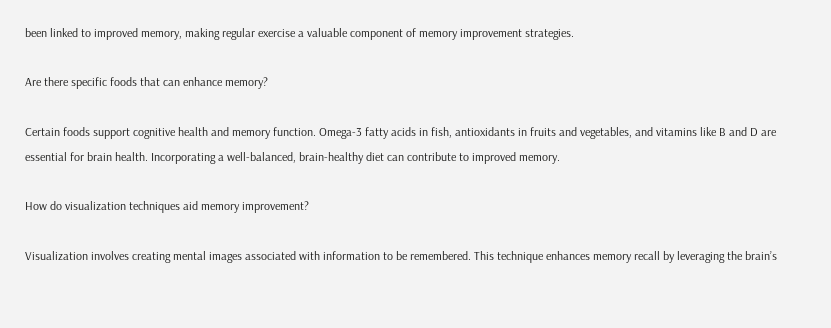been linked to improved memory, making regular exercise a valuable component of memory improvement strategies.

Are there specific foods that can enhance memory?

Certain foods support cognitive health and memory function. Omega-3 fatty acids in fish, antioxidants in fruits and vegetables, and vitamins like B and D are essential for brain health. Incorporating a well-balanced, brain-healthy diet can contribute to improved memory.

How do visualization techniques aid memory improvement?

Visualization involves creating mental images associated with information to be remembered. This technique enhances memory recall by leveraging the brain’s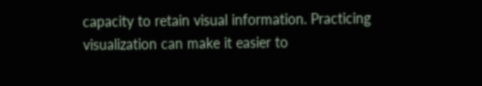capacity to retain visual information. Practicing visualization can make it easier to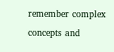remember complex concepts and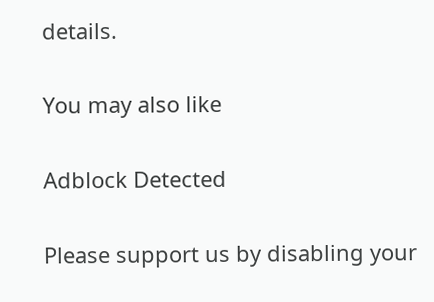details.

You may also like

Adblock Detected

Please support us by disabling your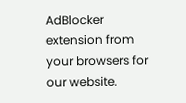AdBlocker extension from your browsers for our website.